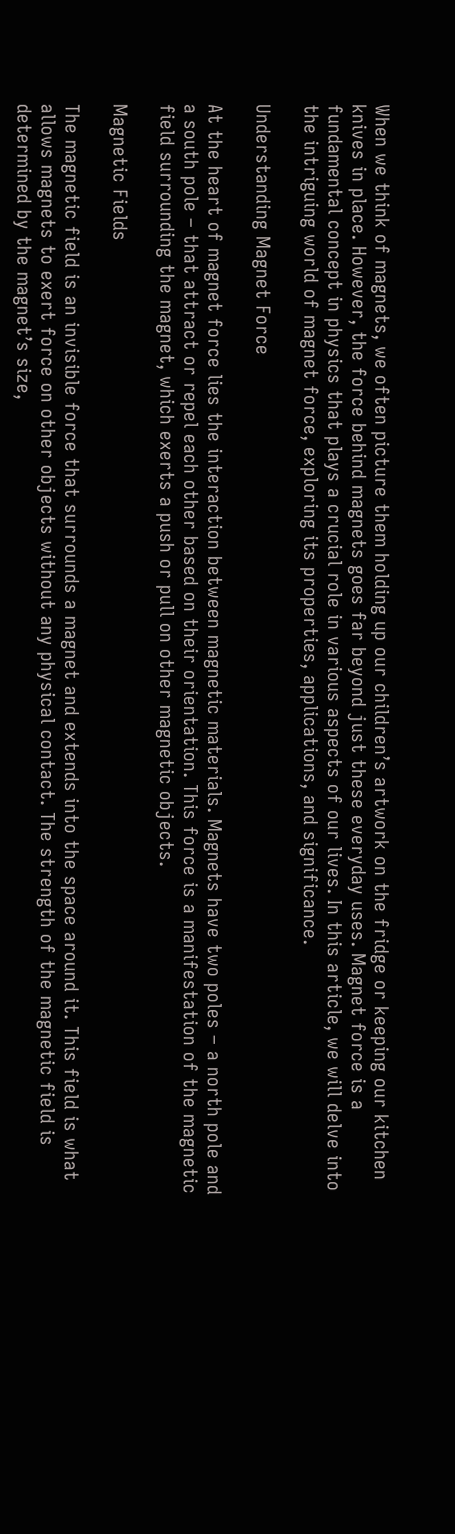When we think of magnets, we often picture them holding up our children’s artwork on the fridge or keeping our kitchen knives in place. However, the force behind magnets goes far beyond just these everyday uses. Magnet force is a fundamental concept in physics that plays a crucial role in various aspects of our lives. In this article, we will delve into the intriguing world of magnet force, exploring its properties, applications, and significance.

Understanding Magnet Force

At the heart of magnet force lies the interaction between magnetic materials. Magnets have two poles – a north pole and a south pole – that attract or repel each other based on their orientation. This force is a manifestation of the magnetic field surrounding the magnet, which exerts a push or pull on other magnetic objects.

Magnetic Fields

The magnetic field is an invisible force that surrounds a magnet and extends into the space around it. This field is what allows magnets to exert force on other objects without any physical contact. The strength of the magnetic field is determined by the magnet’s size,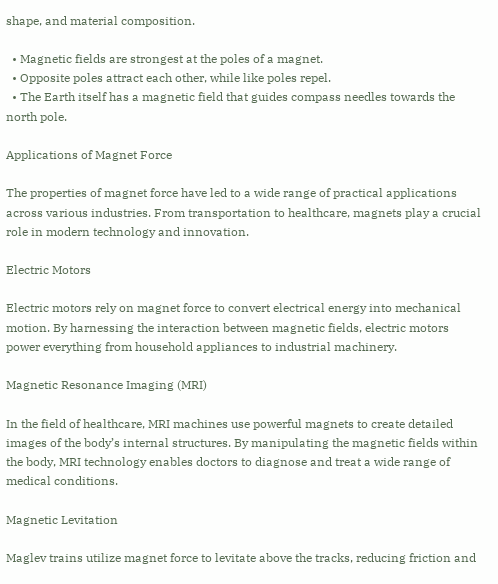shape, and material composition.

  • Magnetic fields are strongest at the poles of a magnet.
  • Opposite poles attract each other, while like poles repel.
  • The Earth itself has a magnetic field that guides compass needles towards the north pole.

Applications of Magnet Force

The properties of magnet force have led to a wide range of practical applications across various industries. From transportation to healthcare, magnets play a crucial role in modern technology and innovation.

Electric Motors

Electric motors rely on magnet force to convert electrical energy into mechanical motion. By harnessing the interaction between magnetic fields, electric motors power everything from household appliances to industrial machinery.

Magnetic Resonance Imaging (MRI)

In the field of healthcare, MRI machines use powerful magnets to create detailed images of the body’s internal structures. By manipulating the magnetic fields within the body, MRI technology enables doctors to diagnose and treat a wide range of medical conditions.

Magnetic Levitation

Maglev trains utilize magnet force to levitate above the tracks, reducing friction and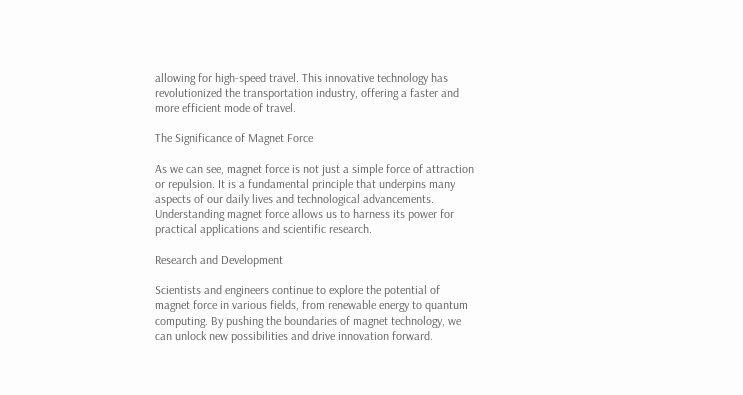allowing for high-speed travel. This innovative technology has revolutionized the transportation industry, offering a faster and more efficient mode of travel.

The Significance of Magnet Force

As we can see, magnet force is not just a simple force of attraction or repulsion. It is a fundamental principle that underpins many aspects of our daily lives and technological advancements. Understanding magnet force allows us to harness its power for practical applications and scientific research.

Research and Development

Scientists and engineers continue to explore the potential of magnet force in various fields, from renewable energy to quantum computing. By pushing the boundaries of magnet technology, we can unlock new possibilities and drive innovation forward.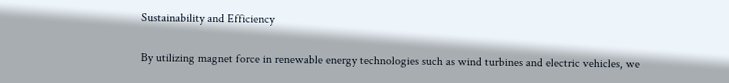Sustainability and Efficiency

By utilizing magnet force in renewable energy technologies such as wind turbines and electric vehicles, we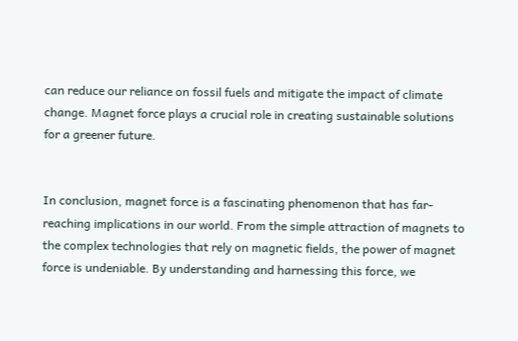can reduce our reliance on fossil fuels and mitigate the impact of climate change. Magnet force plays a crucial role in creating sustainable solutions for a greener future.


In conclusion, magnet force is a fascinating phenomenon that has far-reaching implications in our world. From the simple attraction of magnets to the complex technologies that rely on magnetic fields, the power of magnet force is undeniable. By understanding and harnessing this force, we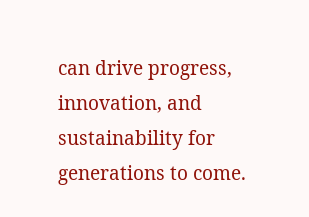can drive progress, innovation, and sustainability for generations to come.